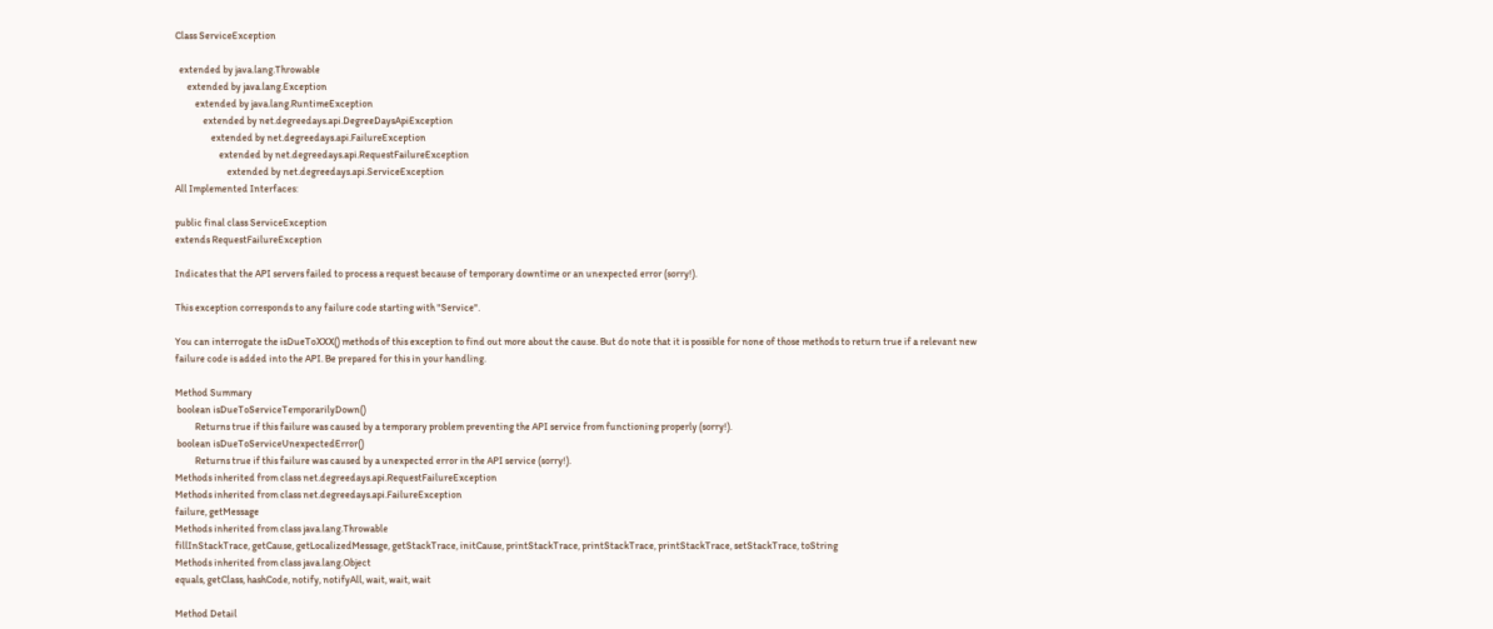Class ServiceException

  extended by java.lang.Throwable
      extended by java.lang.Exception
          extended by java.lang.RuntimeException
              extended by net.degreedays.api.DegreeDaysApiException
                  extended by net.degreedays.api.FailureException
                      extended by net.degreedays.api.RequestFailureException
                          extended by net.degreedays.api.ServiceException
All Implemented Interfaces:

public final class ServiceException
extends RequestFailureException

Indicates that the API servers failed to process a request because of temporary downtime or an unexpected error (sorry!).

This exception corresponds to any failure code starting with "Service".

You can interrogate the isDueToXXX() methods of this exception to find out more about the cause. But do note that it is possible for none of those methods to return true if a relevant new failure code is added into the API. Be prepared for this in your handling.

Method Summary
 boolean isDueToServiceTemporarilyDown()
          Returns true if this failure was caused by a temporary problem preventing the API service from functioning properly (sorry!).
 boolean isDueToServiceUnexpectedError()
          Returns true if this failure was caused by a unexpected error in the API service (sorry!).
Methods inherited from class net.degreedays.api.RequestFailureException
Methods inherited from class net.degreedays.api.FailureException
failure, getMessage
Methods inherited from class java.lang.Throwable
fillInStackTrace, getCause, getLocalizedMessage, getStackTrace, initCause, printStackTrace, printStackTrace, printStackTrace, setStackTrace, toString
Methods inherited from class java.lang.Object
equals, getClass, hashCode, notify, notifyAll, wait, wait, wait

Method Detail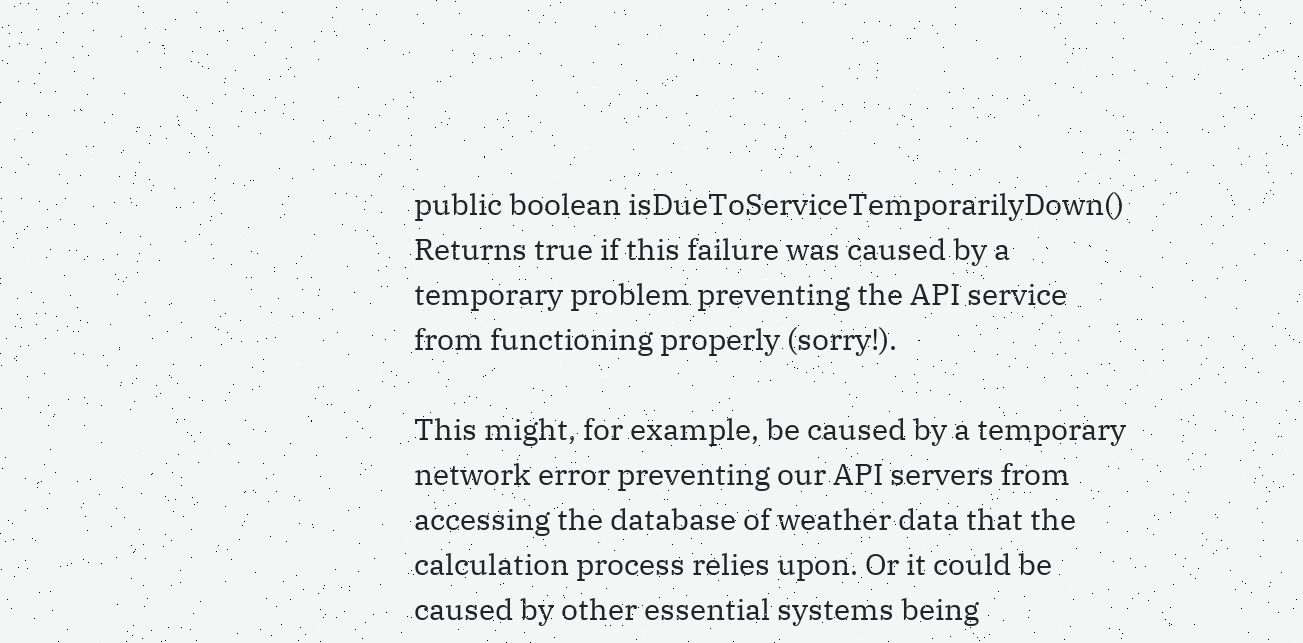public boolean isDueToServiceTemporarilyDown()
Returns true if this failure was caused by a temporary problem preventing the API service from functioning properly (sorry!).

This might, for example, be caused by a temporary network error preventing our API servers from accessing the database of weather data that the calculation process relies upon. Or it could be caused by other essential systems being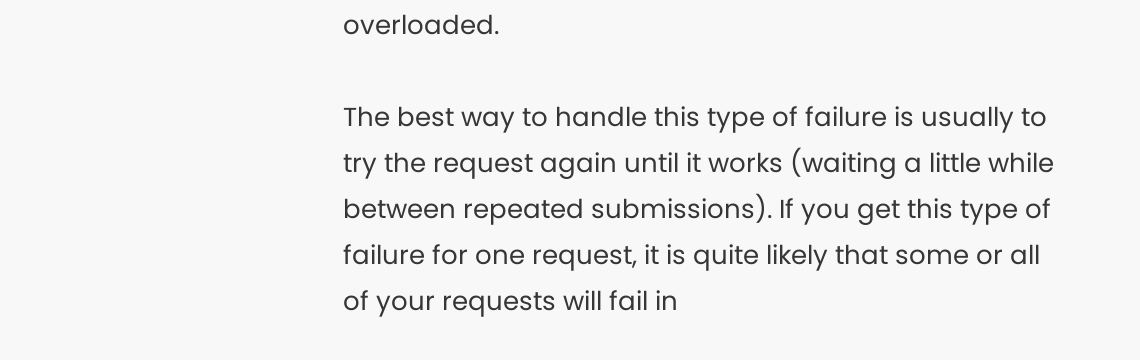overloaded.

The best way to handle this type of failure is usually to try the request again until it works (waiting a little while between repeated submissions). If you get this type of failure for one request, it is quite likely that some or all of your requests will fail in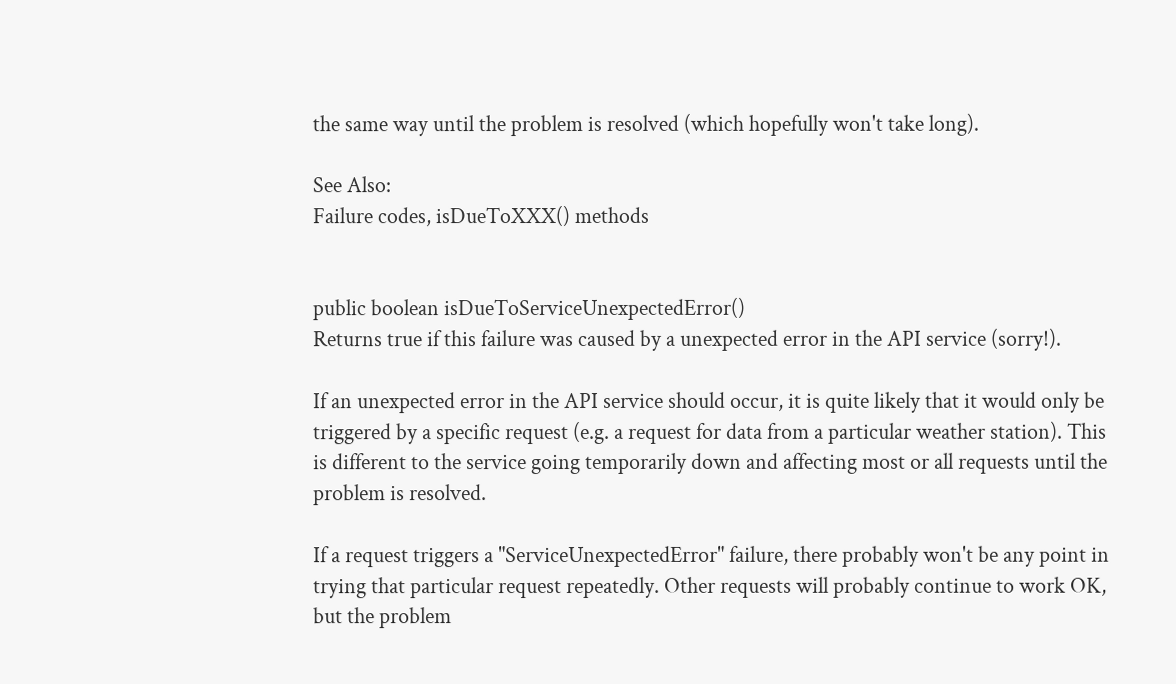the same way until the problem is resolved (which hopefully won't take long).

See Also:
Failure codes, isDueToXXX() methods


public boolean isDueToServiceUnexpectedError()
Returns true if this failure was caused by a unexpected error in the API service (sorry!).

If an unexpected error in the API service should occur, it is quite likely that it would only be triggered by a specific request (e.g. a request for data from a particular weather station). This is different to the service going temporarily down and affecting most or all requests until the problem is resolved.

If a request triggers a "ServiceUnexpectedError" failure, there probably won't be any point in trying that particular request repeatedly. Other requests will probably continue to work OK, but the problem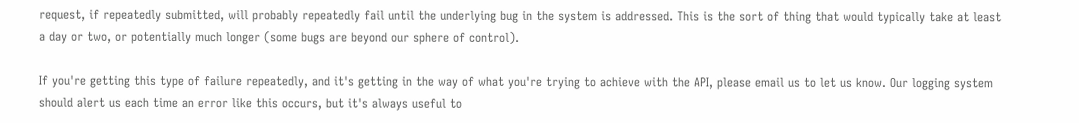request, if repeatedly submitted, will probably repeatedly fail until the underlying bug in the system is addressed. This is the sort of thing that would typically take at least a day or two, or potentially much longer (some bugs are beyond our sphere of control).

If you're getting this type of failure repeatedly, and it's getting in the way of what you're trying to achieve with the API, please email us to let us know. Our logging system should alert us each time an error like this occurs, but it's always useful to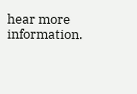hear more information.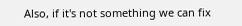Also, if it's not something we can fix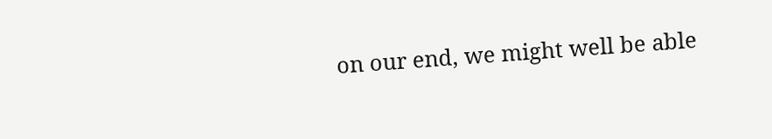on our end, we might well be able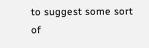to suggest some sort of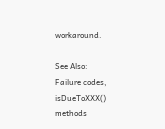workaround.

See Also:
Failure codes, isDueToXXX() methods